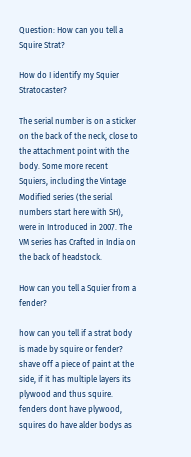Question: How can you tell a Squire Strat?

How do I identify my Squier Stratocaster?

The serial number is on a sticker on the back of the neck, close to the attachment point with the body. Some more recent Squiers, including the Vintage Modified series (the serial numbers start here with SH), were in Introduced in 2007. The VM series has Crafted in India on the back of headstock.

How can you tell a Squier from a fender?

how can you tell if a strat body is made by squire or fender? shave off a piece of paint at the side, if it has multiple layers its plywood and thus squire. fenders dont have plywood, squires do have alder bodys as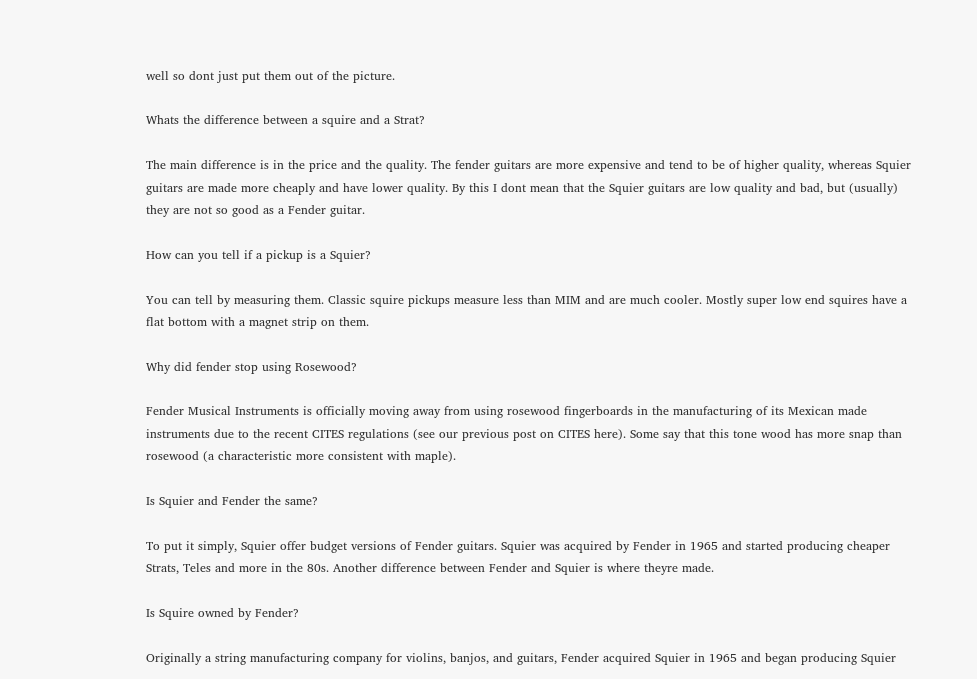well so dont just put them out of the picture.

Whats the difference between a squire and a Strat?

The main difference is in the price and the quality. The fender guitars are more expensive and tend to be of higher quality, whereas Squier guitars are made more cheaply and have lower quality. By this I dont mean that the Squier guitars are low quality and bad, but (usually) they are not so good as a Fender guitar.

How can you tell if a pickup is a Squier?

You can tell by measuring them. Classic squire pickups measure less than MIM and are much cooler. Mostly super low end squires have a flat bottom with a magnet strip on them.

Why did fender stop using Rosewood?

Fender Musical Instruments is officially moving away from using rosewood fingerboards in the manufacturing of its Mexican made instruments due to the recent CITES regulations (see our previous post on CITES here). Some say that this tone wood has more snap than rosewood (a characteristic more consistent with maple).

Is Squier and Fender the same?

To put it simply, Squier offer budget versions of Fender guitars. Squier was acquired by Fender in 1965 and started producing cheaper Strats, Teles and more in the 80s. Another difference between Fender and Squier is where theyre made.

Is Squire owned by Fender?

Originally a string manufacturing company for violins, banjos, and guitars, Fender acquired Squier in 1965 and began producing Squier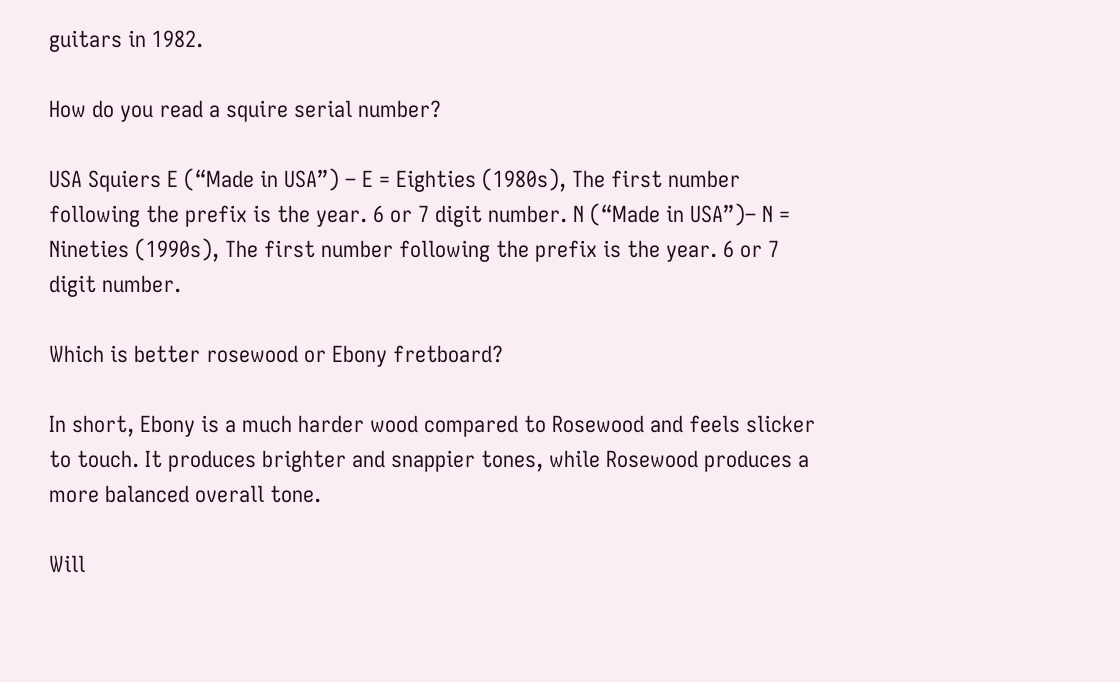guitars in 1982.

How do you read a squire serial number?

USA Squiers E (“Made in USA”) – E = Eighties (1980s), The first number following the prefix is the year. 6 or 7 digit number. N (“Made in USA”)– N = Nineties (1990s), The first number following the prefix is the year. 6 or 7 digit number.

Which is better rosewood or Ebony fretboard?

In short, Ebony is a much harder wood compared to Rosewood and feels slicker to touch. It produces brighter and snappier tones, while Rosewood produces a more balanced overall tone.

Will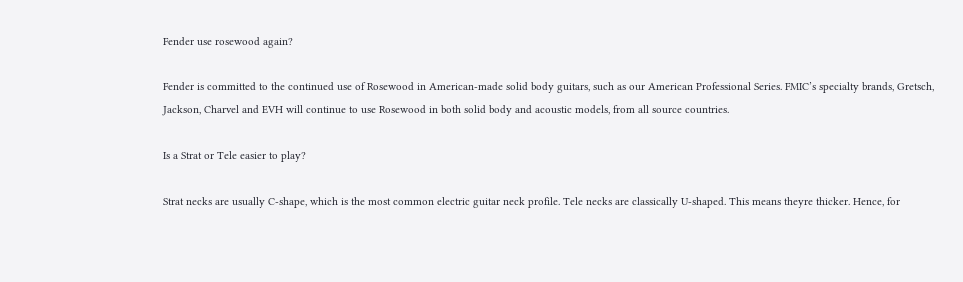Fender use rosewood again?

Fender is committed to the continued use of Rosewood in American-made solid body guitars, such as our American Professional Series. FMIC’s specialty brands, Gretsch, Jackson, Charvel and EVH will continue to use Rosewood in both solid body and acoustic models, from all source countries.

Is a Strat or Tele easier to play?

Strat necks are usually C-shape, which is the most common electric guitar neck profile. Tele necks are classically U-shaped. This means theyre thicker. Hence, for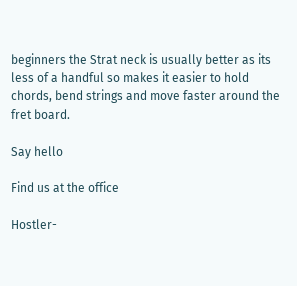beginners the Strat neck is usually better as its less of a handful so makes it easier to hold chords, bend strings and move faster around the fret board.

Say hello

Find us at the office

Hostler-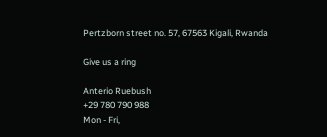Pertzborn street no. 57, 67563 Kigali, Rwanda

Give us a ring

Anterio Ruebush
+29 780 790 988
Mon - Fri,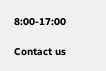8:00-17:00

Contact us